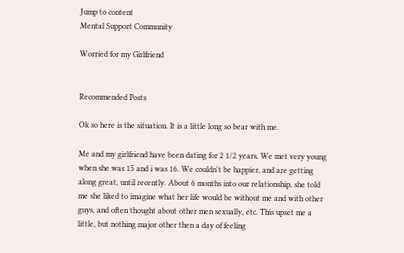Jump to content
Mental Support Community

Worried for my Girlfriend


Recommended Posts

Ok so here is the situation. It is a little long so bear with me.

Me and my girlfriend have been dating for 2 1/2 years. We met very young when she was 15 and i was 16. We couldn't be happier, and are getting along great, until recently. About 6 months into our relationship, she told me she liked to imagine what her life would be without me and with other guys, and often thought about other men sexually, etc. This upset me a little, but nothing major other then a day of feeling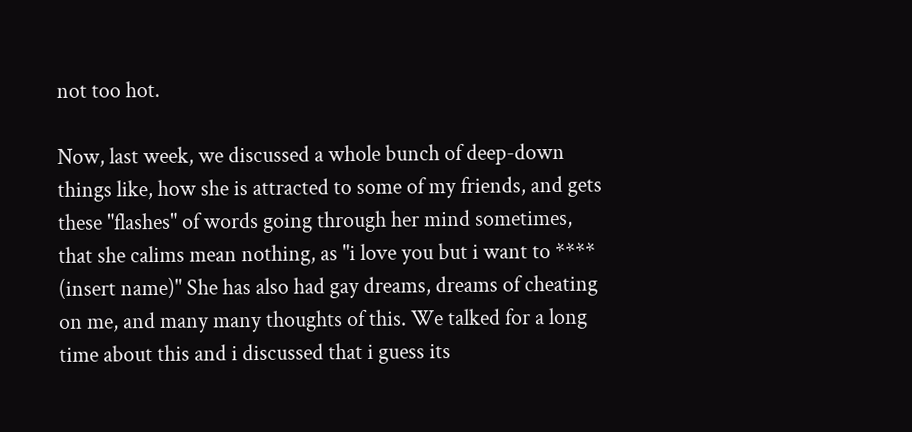not too hot.

Now, last week, we discussed a whole bunch of deep-down things like, how she is attracted to some of my friends, and gets these "flashes" of words going through her mind sometimes, that she calims mean nothing, as "i love you but i want to **** (insert name)" She has also had gay dreams, dreams of cheating on me, and many many thoughts of this. We talked for a long time about this and i discussed that i guess its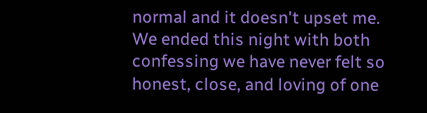normal and it doesn't upset me. We ended this night with both confessing we have never felt so honest, close, and loving of one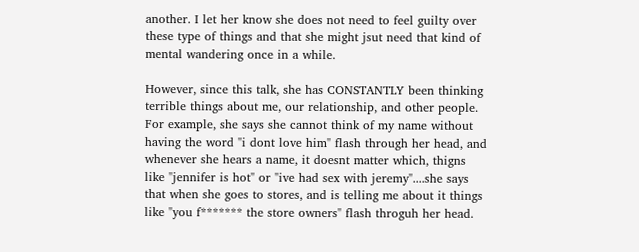another. I let her know she does not need to feel guilty over these type of things and that she might jsut need that kind of mental wandering once in a while.

However, since this talk, she has CONSTANTLY been thinking terrible things about me, our relationship, and other people. For example, she says she cannot think of my name without having the word "i dont love him" flash through her head, and whenever she hears a name, it doesnt matter which, thigns like "jennifer is hot" or "ive had sex with jeremy"....she says that when she goes to stores, and is telling me about it things like "you f******* the store owners" flash throguh her head.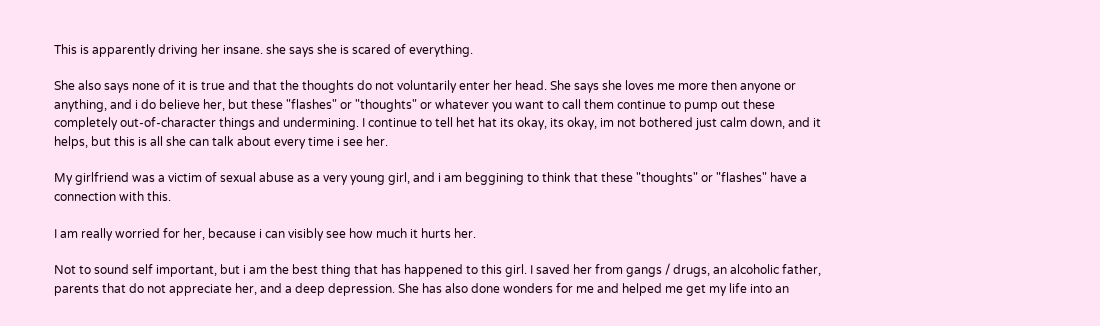This is apparently driving her insane. she says she is scared of everything.

She also says none of it is true and that the thoughts do not voluntarily enter her head. She says she loves me more then anyone or anything, and i do believe her, but these "flashes" or "thoughts" or whatever you want to call them continue to pump out these completely out-of-character things and undermining. I continue to tell het hat its okay, its okay, im not bothered just calm down, and it helps, but this is all she can talk about every time i see her.

My girlfriend was a victim of sexual abuse as a very young girl, and i am beggining to think that these "thoughts" or "flashes" have a connection with this.

I am really worried for her, because i can visibly see how much it hurts her.

Not to sound self important, but i am the best thing that has happened to this girl. I saved her from gangs / drugs, an alcoholic father, parents that do not appreciate her, and a deep depression. She has also done wonders for me and helped me get my life into an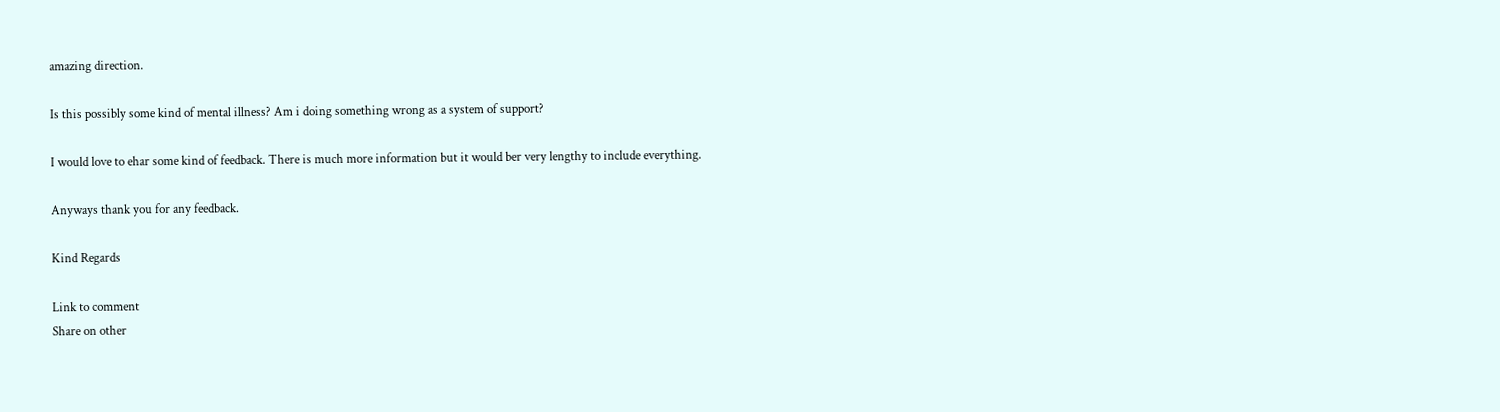amazing direction.

Is this possibly some kind of mental illness? Am i doing something wrong as a system of support?

I would love to ehar some kind of feedback. There is much more information but it would ber very lengthy to include everything.

Anyways thank you for any feedback.

Kind Regards

Link to comment
Share on other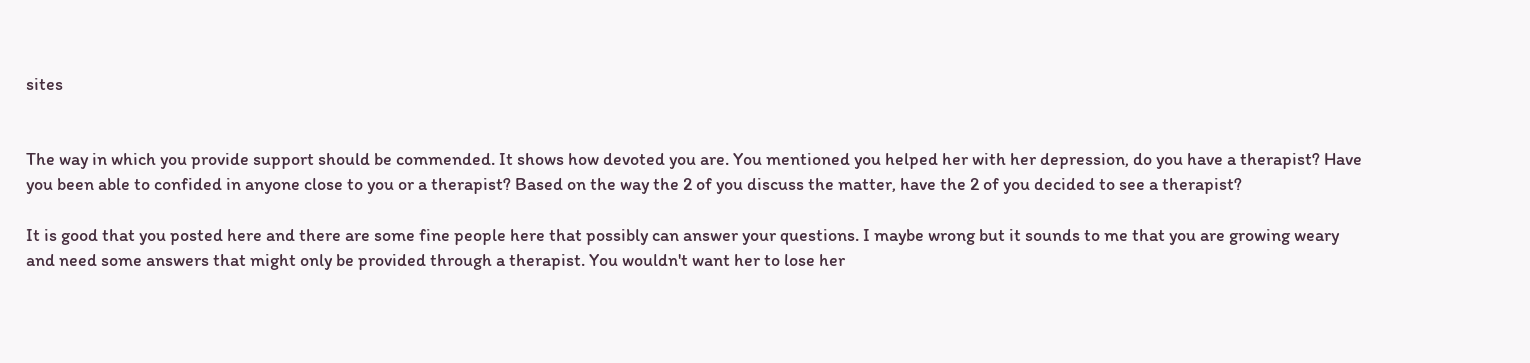sites


The way in which you provide support should be commended. It shows how devoted you are. You mentioned you helped her with her depression, do you have a therapist? Have you been able to confided in anyone close to you or a therapist? Based on the way the 2 of you discuss the matter, have the 2 of you decided to see a therapist?

It is good that you posted here and there are some fine people here that possibly can answer your questions. I maybe wrong but it sounds to me that you are growing weary and need some answers that might only be provided through a therapist. You wouldn't want her to lose her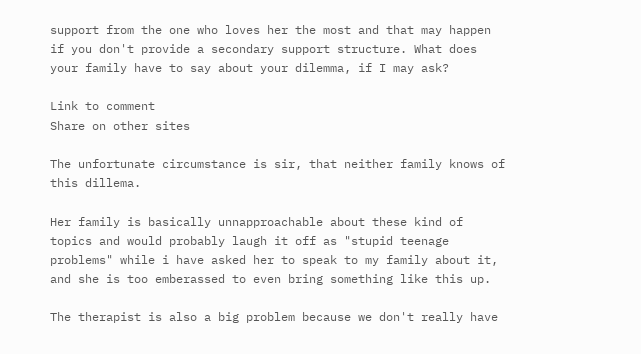support from the one who loves her the most and that may happen if you don't provide a secondary support structure. What does your family have to say about your dilemma, if I may ask?

Link to comment
Share on other sites

The unfortunate circumstance is sir, that neither family knows of this dillema.

Her family is basically unnapproachable about these kind of topics and would probably laugh it off as "stupid teenage problems" while i have asked her to speak to my family about it, and she is too emberassed to even bring something like this up.

The therapist is also a big problem because we don't really have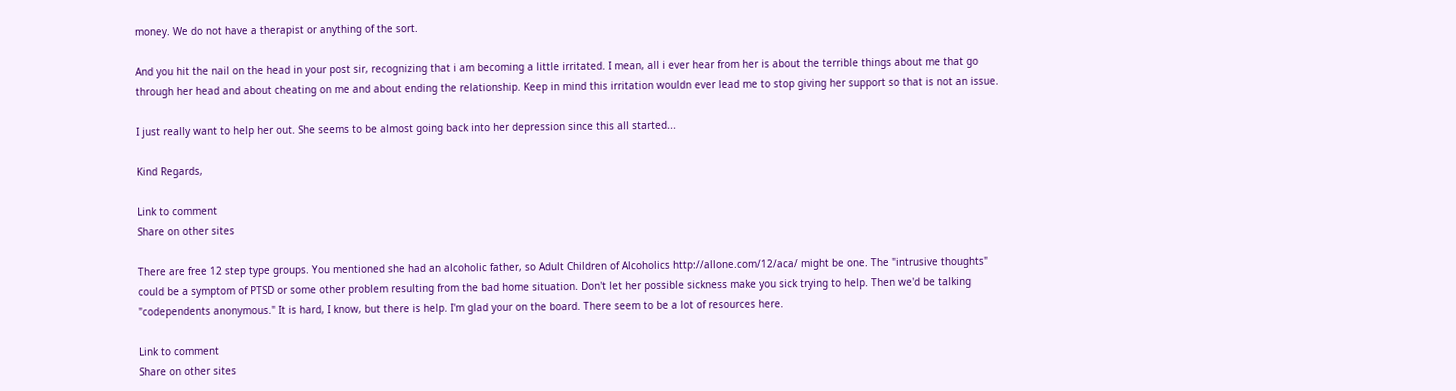money. We do not have a therapist or anything of the sort.

And you hit the nail on the head in your post sir, recognizing that i am becoming a little irritated. I mean, all i ever hear from her is about the terrible things about me that go through her head and about cheating on me and about ending the relationship. Keep in mind this irritation wouldn ever lead me to stop giving her support so that is not an issue.

I just really want to help her out. She seems to be almost going back into her depression since this all started...

Kind Regards,

Link to comment
Share on other sites

There are free 12 step type groups. You mentioned she had an alcoholic father, so Adult Children of Alcoholics http://allone.com/12/aca/ might be one. The "intrusive thoughts" could be a symptom of PTSD or some other problem resulting from the bad home situation. Don't let her possible sickness make you sick trying to help. Then we'd be talking "codependents anonymous." It is hard, I know, but there is help. I'm glad your on the board. There seem to be a lot of resources here.

Link to comment
Share on other sites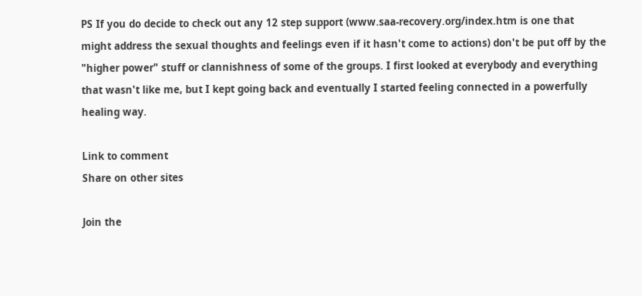PS If you do decide to check out any 12 step support (www.saa-recovery.org/index.htm is one that might address the sexual thoughts and feelings even if it hasn't come to actions) don't be put off by the "higher power" stuff or clannishness of some of the groups. I first looked at everybody and everything that wasn't like me, but I kept going back and eventually I started feeling connected in a powerfully healing way.

Link to comment
Share on other sites

Join the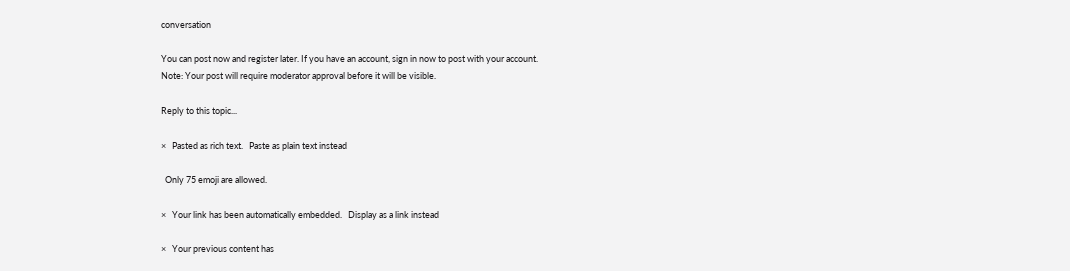conversation

You can post now and register later. If you have an account, sign in now to post with your account.
Note: Your post will require moderator approval before it will be visible.

Reply to this topic...

×   Pasted as rich text.   Paste as plain text instead

  Only 75 emoji are allowed.

×   Your link has been automatically embedded.   Display as a link instead

×   Your previous content has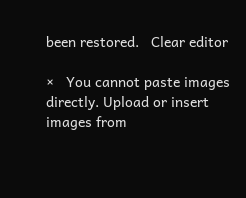been restored.   Clear editor

×   You cannot paste images directly. Upload or insert images from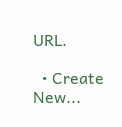URL.

  • Create New...